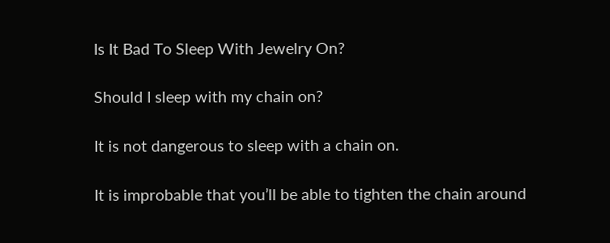Is It Bad To Sleep With Jewelry On?

Should I sleep with my chain on?

It is not dangerous to sleep with a chain on.

It is improbable that you’ll be able to tighten the chain around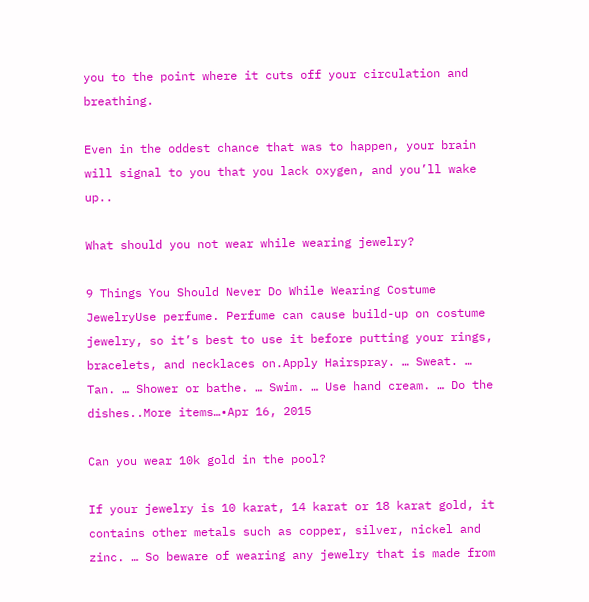you to the point where it cuts off your circulation and breathing.

Even in the oddest chance that was to happen, your brain will signal to you that you lack oxygen, and you’ll wake up..

What should you not wear while wearing jewelry?

9 Things You Should Never Do While Wearing Costume JewelryUse perfume. Perfume can cause build-up on costume jewelry, so it’s best to use it before putting your rings, bracelets, and necklaces on.Apply Hairspray. … Sweat. … Tan. … Shower or bathe. … Swim. … Use hand cream. … Do the dishes..More items…•Apr 16, 2015

Can you wear 10k gold in the pool?

If your jewelry is 10 karat, 14 karat or 18 karat gold, it contains other metals such as copper, silver, nickel and zinc. … So beware of wearing any jewelry that is made from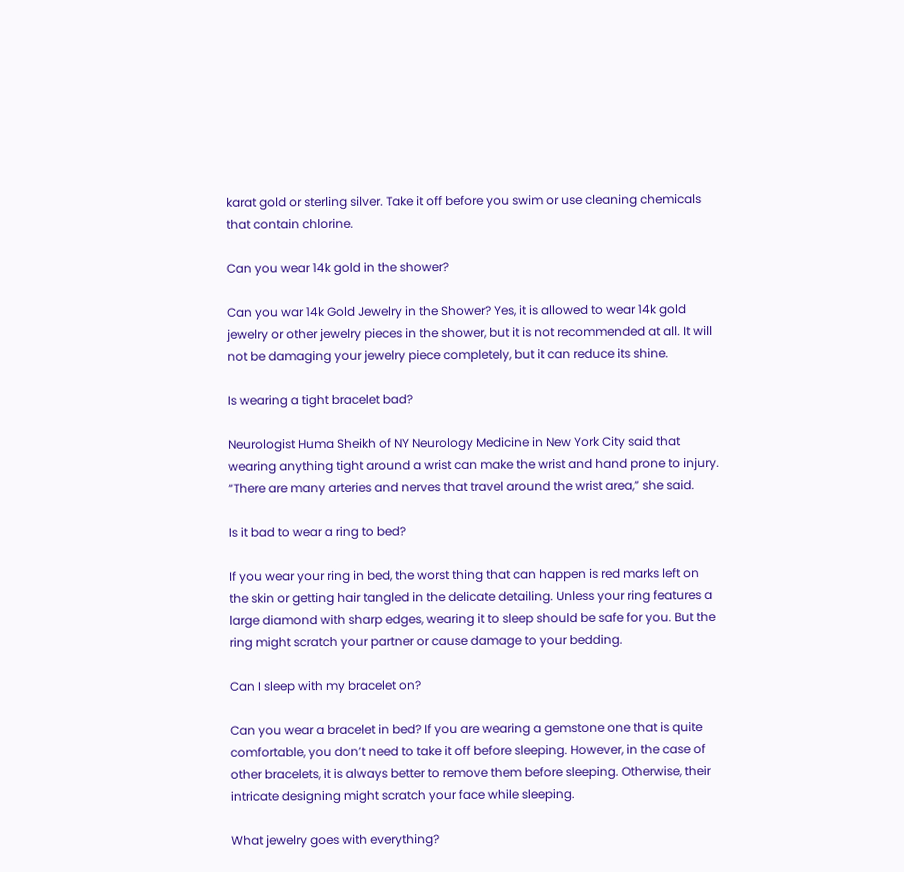karat gold or sterling silver. Take it off before you swim or use cleaning chemicals that contain chlorine.

Can you wear 14k gold in the shower?

Can you war 14k Gold Jewelry in the Shower? Yes, it is allowed to wear 14k gold jewelry or other jewelry pieces in the shower, but it is not recommended at all. It will not be damaging your jewelry piece completely, but it can reduce its shine.

Is wearing a tight bracelet bad?

Neurologist Huma Sheikh of NY Neurology Medicine in New York City said that wearing anything tight around a wrist can make the wrist and hand prone to injury. “There are many arteries and nerves that travel around the wrist area,” she said.

Is it bad to wear a ring to bed?

If you wear your ring in bed, the worst thing that can happen is red marks left on the skin or getting hair tangled in the delicate detailing. Unless your ring features a large diamond with sharp edges, wearing it to sleep should be safe for you. But the ring might scratch your partner or cause damage to your bedding.

Can I sleep with my bracelet on?

Can you wear a bracelet in bed? If you are wearing a gemstone one that is quite comfortable, you don’t need to take it off before sleeping. However, in the case of other bracelets, it is always better to remove them before sleeping. Otherwise, their intricate designing might scratch your face while sleeping.

What jewelry goes with everything?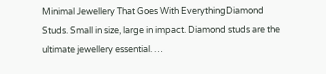Minimal Jewellery That Goes With EverythingDiamond Studs. Small in size, large in impact. Diamond studs are the ultimate jewellery essential. …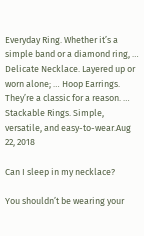Everyday Ring. Whether it’s a simple band or a diamond ring, … Delicate Necklace. Layered up or worn alone; … Hoop Earrings. They’re a classic for a reason. … Stackable Rings. Simple, versatile, and easy-to-wear.Aug 22, 2018

Can I sleep in my necklace?

You shouldn’t be wearing your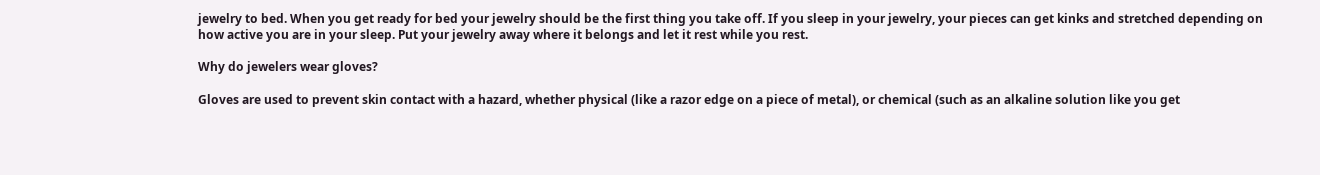jewelry to bed. When you get ready for bed your jewelry should be the first thing you take off. If you sleep in your jewelry, your pieces can get kinks and stretched depending on how active you are in your sleep. Put your jewelry away where it belongs and let it rest while you rest.

Why do jewelers wear gloves?

Gloves are used to prevent skin contact with a hazard, whether physical (like a razor edge on a piece of metal), or chemical (such as an alkaline solution like you get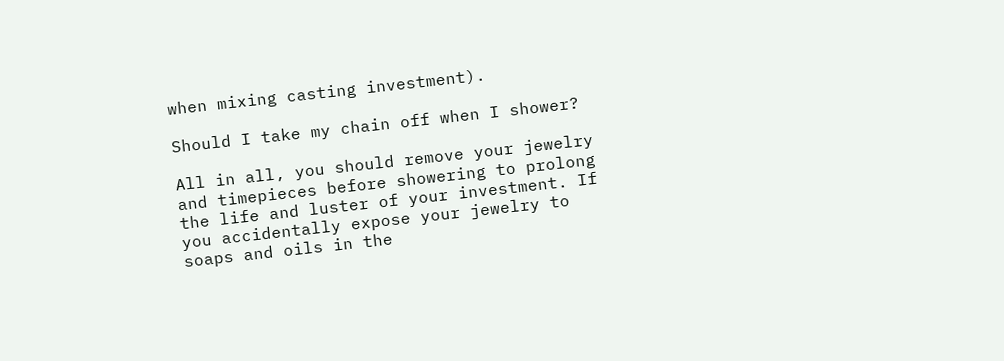when mixing casting investment).

Should I take my chain off when I shower?

All in all, you should remove your jewelry and timepieces before showering to prolong the life and luster of your investment. If you accidentally expose your jewelry to soaps and oils in the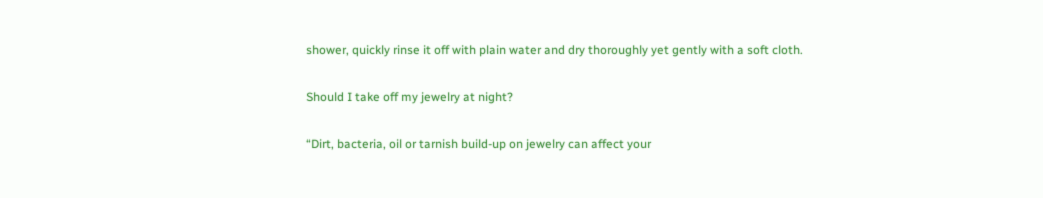shower, quickly rinse it off with plain water and dry thoroughly yet gently with a soft cloth.

Should I take off my jewelry at night?

“Dirt, bacteria, oil or tarnish build-up on jewelry can affect your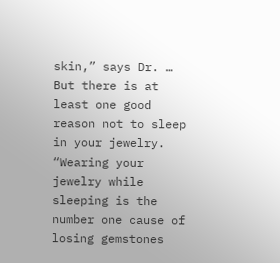skin,” says Dr. … But there is at least one good reason not to sleep in your jewelry. “Wearing your jewelry while sleeping is the number one cause of losing gemstones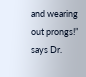and wearing out prongs!” says Dr.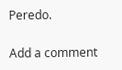Peredo.

Add a comment